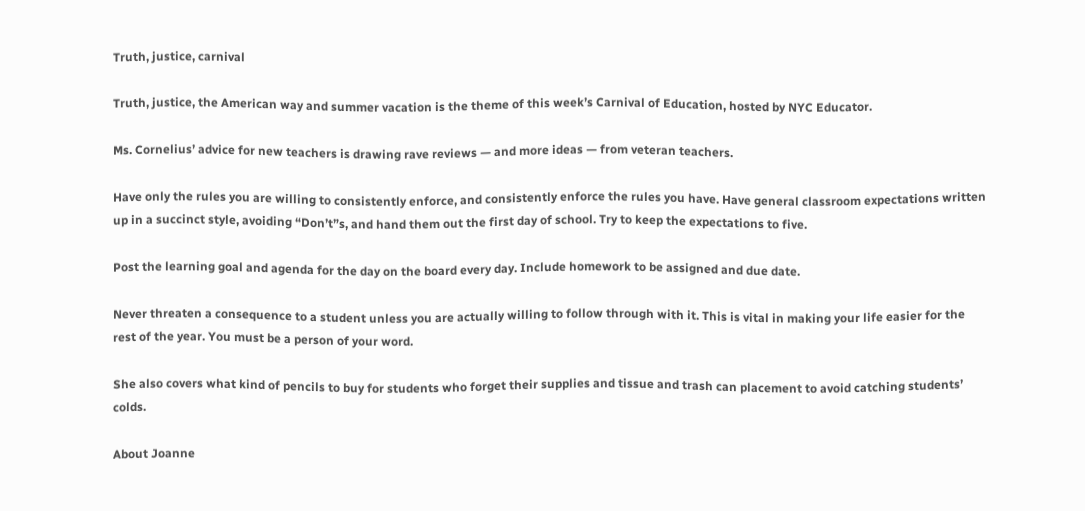Truth, justice, carnival

Truth, justice, the American way and summer vacation is the theme of this week’s Carnival of Education, hosted by NYC Educator.

Ms. Cornelius’ advice for new teachers is drawing rave reviews — and more ideas — from veteran teachers.

Have only the rules you are willing to consistently enforce, and consistently enforce the rules you have. Have general classroom expectations written up in a succinct style, avoiding “Don’t”s, and hand them out the first day of school. Try to keep the expectations to five.

Post the learning goal and agenda for the day on the board every day. Include homework to be assigned and due date.

Never threaten a consequence to a student unless you are actually willing to follow through with it. This is vital in making your life easier for the rest of the year. You must be a person of your word.

She also covers what kind of pencils to buy for students who forget their supplies and tissue and trash can placement to avoid catching students’ colds.

About Joanne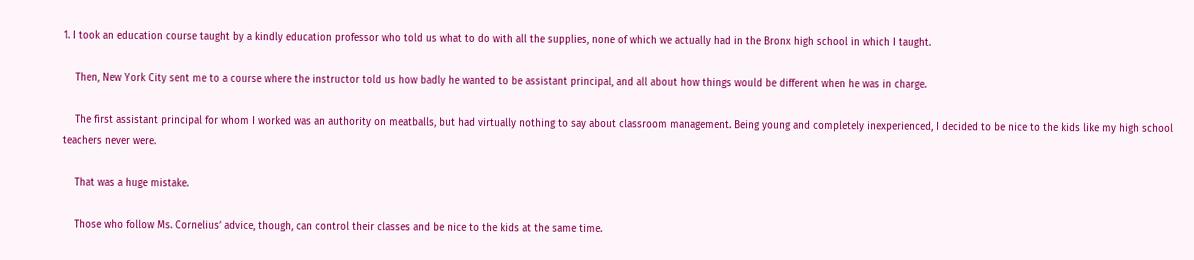1. I took an education course taught by a kindly education professor who told us what to do with all the supplies, none of which we actually had in the Bronx high school in which I taught.

    Then, New York City sent me to a course where the instructor told us how badly he wanted to be assistant principal, and all about how things would be different when he was in charge.

    The first assistant principal for whom I worked was an authority on meatballs, but had virtually nothing to say about classroom management. Being young and completely inexperienced, I decided to be nice to the kids like my high school teachers never were.

    That was a huge mistake.

    Those who follow Ms. Cornelius’ advice, though, can control their classes and be nice to the kids at the same time.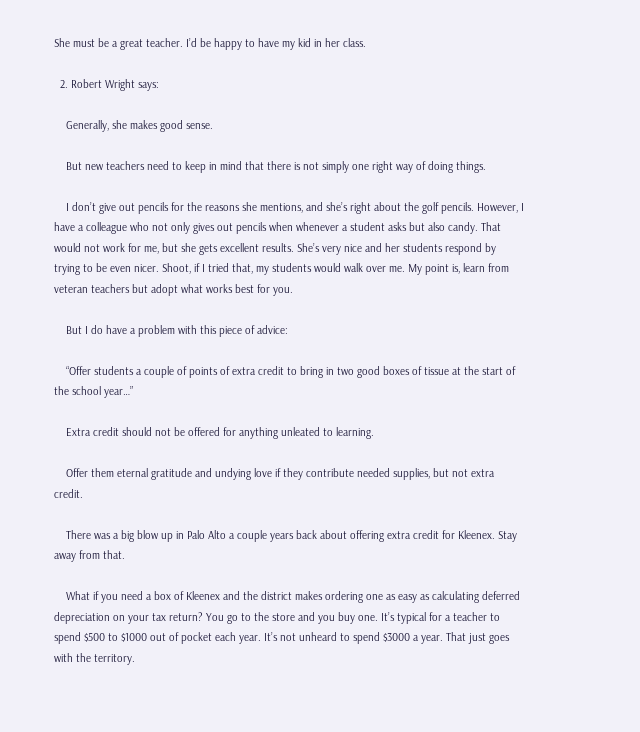She must be a great teacher. I’d be happy to have my kid in her class.

  2. Robert Wright says:

    Generally, she makes good sense.

    But new teachers need to keep in mind that there is not simply one right way of doing things.

    I don’t give out pencils for the reasons she mentions, and she’s right about the golf pencils. However, I have a colleague who not only gives out pencils when whenever a student asks but also candy. That would not work for me, but she gets excellent results. She’s very nice and her students respond by trying to be even nicer. Shoot, if I tried that, my students would walk over me. My point is, learn from veteran teachers but adopt what works best for you.

    But I do have a problem with this piece of advice:

    “Offer students a couple of points of extra credit to bring in two good boxes of tissue at the start of the school year…”

    Extra credit should not be offered for anything unleated to learning.

    Offer them eternal gratitude and undying love if they contribute needed supplies, but not extra credit.

    There was a big blow up in Palo Alto a couple years back about offering extra credit for Kleenex. Stay away from that.

    What if you need a box of Kleenex and the district makes ordering one as easy as calculating deferred depreciation on your tax return? You go to the store and you buy one. It’s typical for a teacher to spend $500 to $1000 out of pocket each year. It’s not unheard to spend $3000 a year. That just goes with the territory.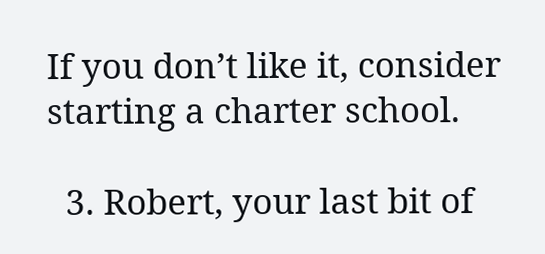If you don’t like it, consider starting a charter school.

  3. Robert, your last bit of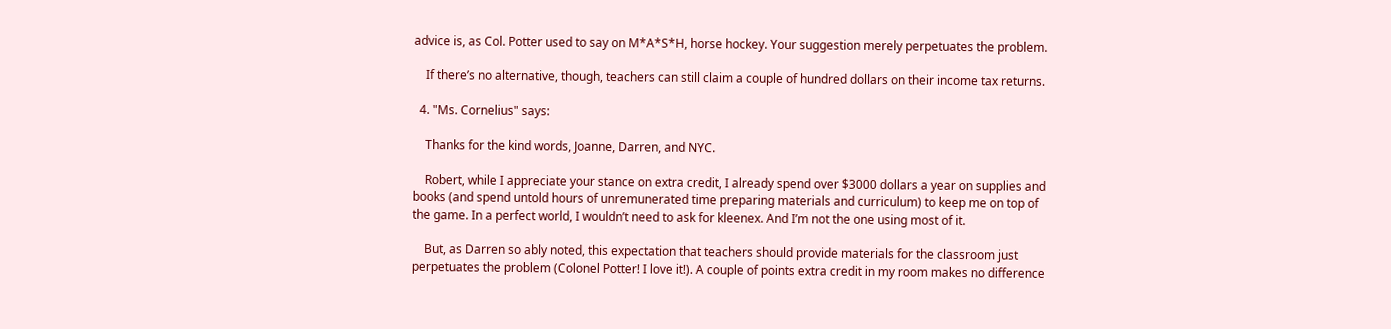advice is, as Col. Potter used to say on M*A*S*H, horse hockey. Your suggestion merely perpetuates the problem.

    If there’s no alternative, though, teachers can still claim a couple of hundred dollars on their income tax returns.

  4. "Ms. Cornelius" says:

    Thanks for the kind words, Joanne, Darren, and NYC.

    Robert, while I appreciate your stance on extra credit, I already spend over $3000 dollars a year on supplies and books (and spend untold hours of unremunerated time preparing materials and curriculum) to keep me on top of the game. In a perfect world, I wouldn’t need to ask for kleenex. And I’m not the one using most of it.

    But, as Darren so ably noted, this expectation that teachers should provide materials for the classroom just perpetuates the problem (Colonel Potter! I love it!). A couple of points extra credit in my room makes no difference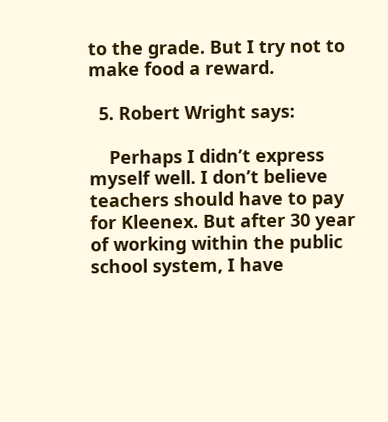to the grade. But I try not to make food a reward.

  5. Robert Wright says:

    Perhaps I didn’t express myself well. I don’t believe teachers should have to pay for Kleenex. But after 30 year of working within the public school system, I have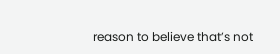reason to believe that’s not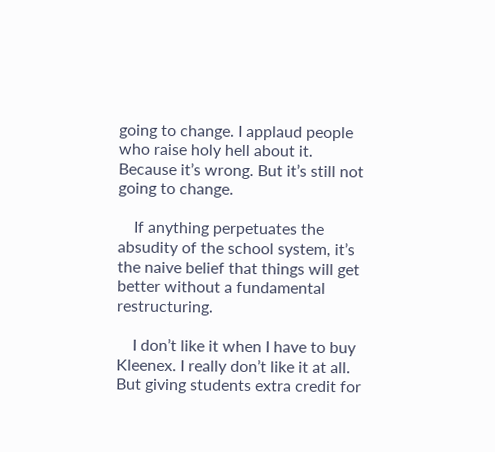going to change. I applaud people who raise holy hell about it. Because it’s wrong. But it’s still not going to change.

    If anything perpetuates the absudity of the school system, it’s the naive belief that things will get better without a fundamental restructuring.

    I don’t like it when I have to buy Kleenex. I really don’t like it at all. But giving students extra credit for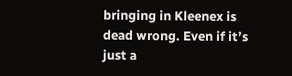bringing in Kleenex is dead wrong. Even if it’s just a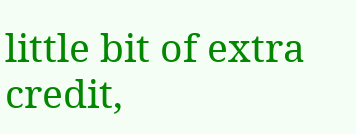little bit of extra credit,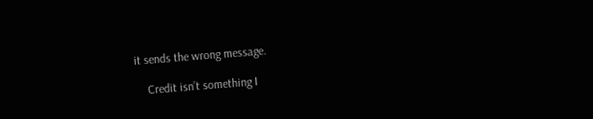it sends the wrong message.

    Credit isn’t something I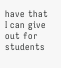have that I can give out for students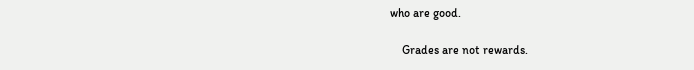who are good.

    Grades are not rewards.